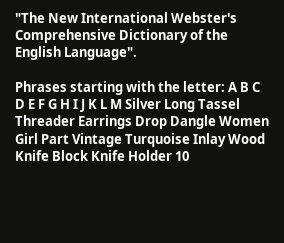"The New International Webster's Comprehensive Dictionary of the English Language".

Phrases starting with the letter: A B C D E F G H I J K L M Silver Long Tassel Threader Earrings Drop Dangle Women Girl Part Vintage Turquoise Inlay Wood Knife Block Knife Holder 10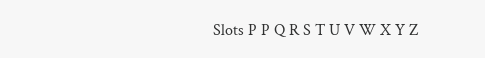Slots P P Q R S T U V W X Y Z